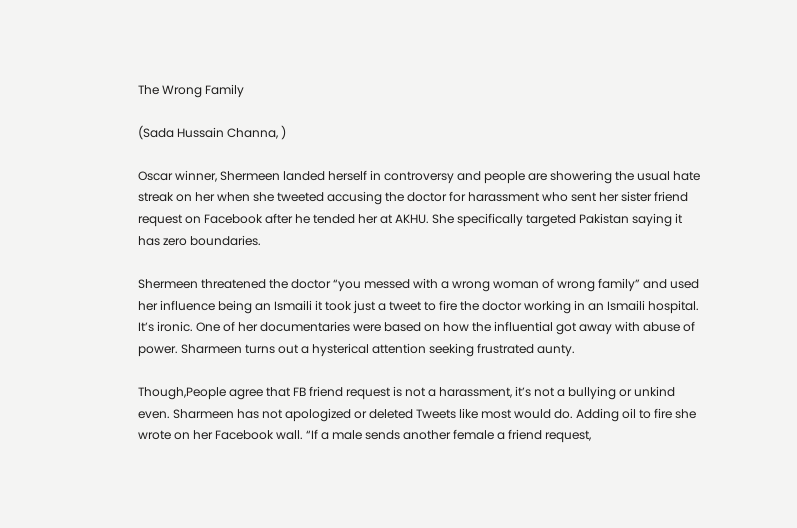The Wrong Family

(Sada Hussain Channa, )

Oscar winner, Shermeen landed herself in controversy and people are showering the usual hate streak on her when she tweeted accusing the doctor for harassment who sent her sister friend request on Facebook after he tended her at AKHU. She specifically targeted Pakistan saying it has zero boundaries.

Shermeen threatened the doctor “you messed with a wrong woman of wrong family” and used her influence being an Ismaili it took just a tweet to fire the doctor working in an Ismaili hospital. It’s ironic. One of her documentaries were based on how the influential got away with abuse of power. Sharmeen turns out a hysterical attention seeking frustrated aunty.

Though,People agree that FB friend request is not a harassment, it’s not a bullying or unkind even. Sharmeen has not apologized or deleted Tweets like most would do. Adding oil to fire she wrote on her Facebook wall. “If a male sends another female a friend request,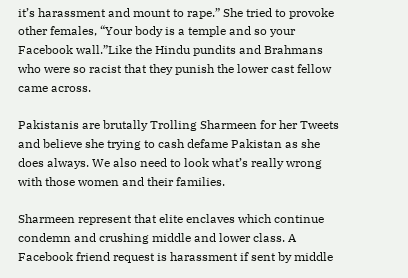it’s harassment and mount to rape.” She tried to provoke other females, “Your body is a temple and so your Facebook wall.”Like the Hindu pundits and Brahmans who were so racist that they punish the lower cast fellow came across.

Pakistanis are brutally Trolling Sharmeen for her Tweets and believe she trying to cash defame Pakistan as she does always. We also need to look what’s really wrong with those women and their families.

Sharmeen represent that elite enclaves which continue condemn and crushing middle and lower class. A Facebook friend request is harassment if sent by middle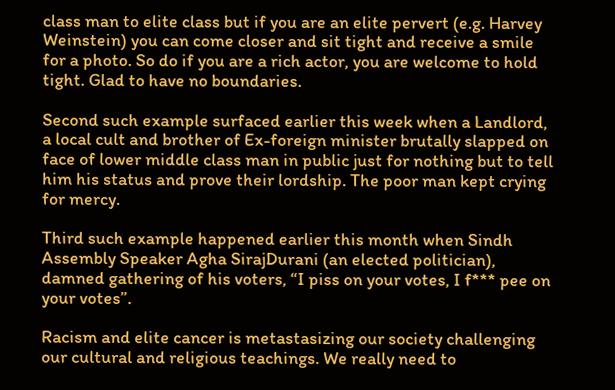class man to elite class but if you are an elite pervert (e.g. Harvey Weinstein) you can come closer and sit tight and receive a smile for a photo. So do if you are a rich actor, you are welcome to hold tight. Glad to have no boundaries.

Second such example surfaced earlier this week when a Landlord, a local cult and brother of Ex-foreign minister brutally slapped on face of lower middle class man in public just for nothing but to tell him his status and prove their lordship. The poor man kept crying for mercy.

Third such example happened earlier this month when Sindh Assembly Speaker Agha SirajDurani (an elected politician), damned gathering of his voters, “I piss on your votes, I f*** pee on your votes”.

Racism and elite cancer is metastasizing our society challenging our cultural and religious teachings. We really need to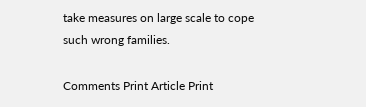take measures on large scale to cope such wrong families.

Comments Print Article Print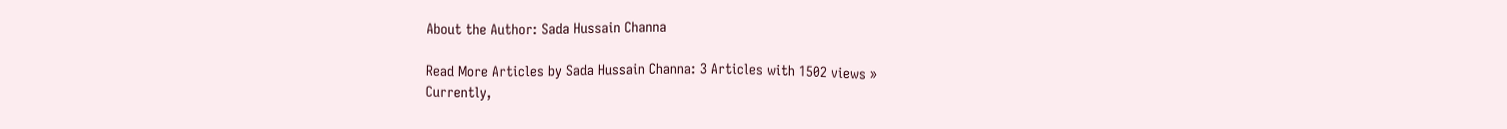About the Author: Sada Hussain Channa

Read More Articles by Sada Hussain Channa: 3 Articles with 1502 views »
Currently,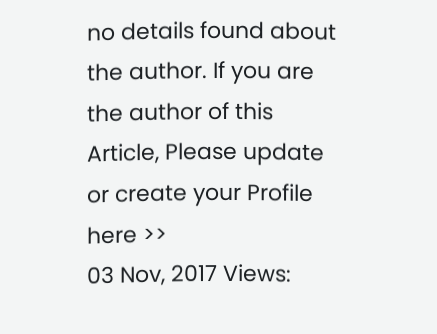no details found about the author. If you are the author of this Article, Please update or create your Profile here >>
03 Nov, 2017 Views: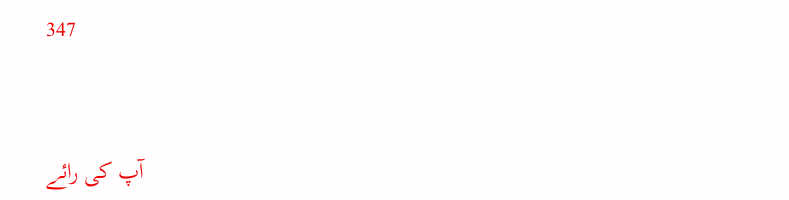347


آپ کی رائے